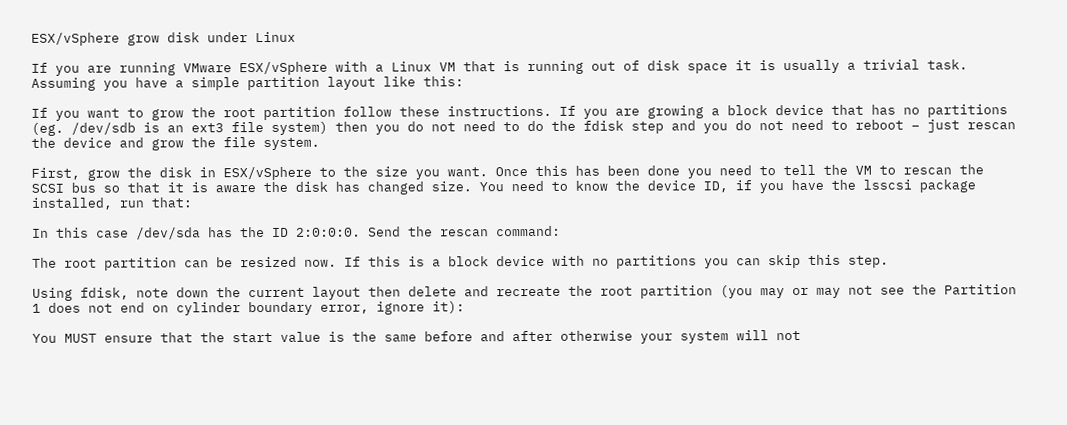ESX/vSphere grow disk under Linux

If you are running VMware ESX/vSphere with a Linux VM that is running out of disk space it is usually a trivial task. Assuming you have a simple partition layout like this:

If you want to grow the root partition follow these instructions. If you are growing a block device that has no partitions (eg. /dev/sdb is an ext3 file system) then you do not need to do the fdisk step and you do not need to reboot – just rescan the device and grow the file system.

First, grow the disk in ESX/vSphere to the size you want. Once this has been done you need to tell the VM to rescan the SCSI bus so that it is aware the disk has changed size. You need to know the device ID, if you have the lsscsi package installed, run that:

In this case /dev/sda has the ID 2:0:0:0. Send the rescan command:

The root partition can be resized now. If this is a block device with no partitions you can skip this step.

Using fdisk, note down the current layout then delete and recreate the root partition (you may or may not see the Partition 1 does not end on cylinder boundary error, ignore it):

You MUST ensure that the start value is the same before and after otherwise your system will not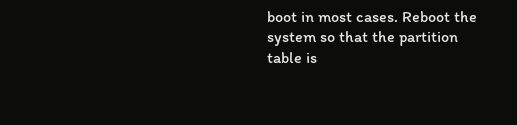boot in most cases. Reboot the system so that the partition table is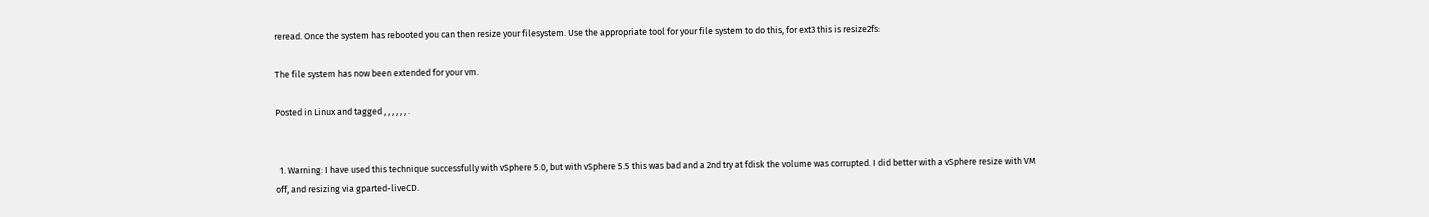reread. Once the system has rebooted you can then resize your filesystem. Use the appropriate tool for your file system to do this, for ext3 this is resize2fs:

The file system has now been extended for your vm.

Posted in Linux and tagged , , , , , , .


  1. Warning: I have used this technique successfully with vSphere 5.0, but with vSphere 5.5 this was bad and a 2nd try at fdisk the volume was corrupted. I did better with a vSphere resize with VM off, and resizing via gparted-liveCD.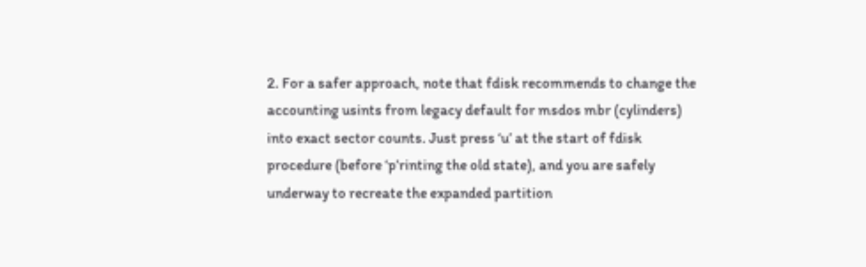2. For a safer approach, note that fdisk recommends to change the accounting usints from legacy default for msdos mbr (cylinders) into exact sector counts. Just press ‘u’ at the start of fdisk procedure (before ‘p’rinting the old state), and you are safely underway to recreate the expanded partition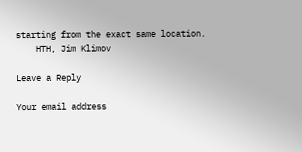starting from the exact same location.
    HTH, Jim Klimov

Leave a Reply

Your email address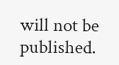will not be published.